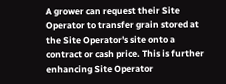A grower can request their Site Operator to transfer grain stored at the Site Operator's site onto a contract or cash price. This is further enhancing Site Operator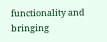functionality and bringing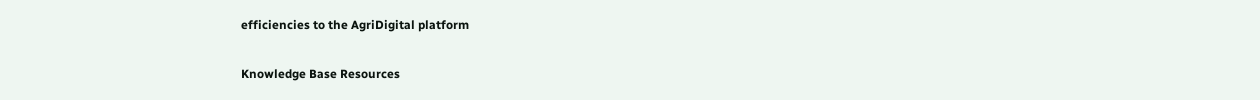efficiencies to the AgriDigital platform

Knowledge Base Resources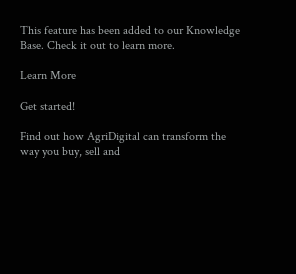This feature has been added to our Knowledge Base. Check it out to learn more.

Learn More

Get started!

Find out how AgriDigital can transform the way you buy, sell and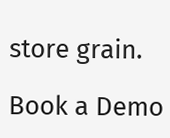store grain.

Book a Demo